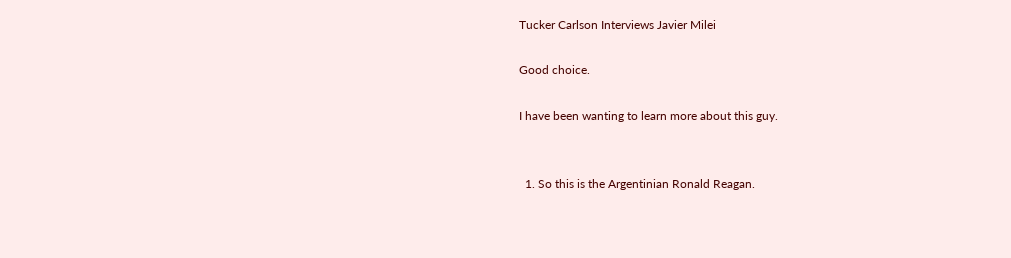Tucker Carlson Interviews Javier Milei

Good choice.

I have been wanting to learn more about this guy.


  1. So this is the Argentinian Ronald Reagan.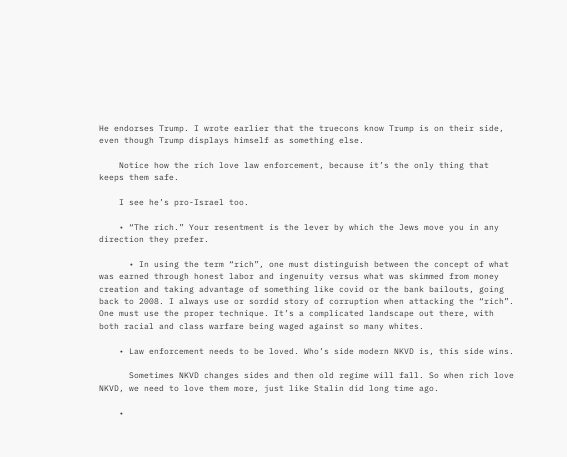He endorses Trump. I wrote earlier that the truecons know Trump is on their side, even though Trump displays himself as something else.

    Notice how the rich love law enforcement, because it’s the only thing that keeps them safe.

    I see he’s pro-Israel too.

    • “The rich.” Your resentment is the lever by which the Jews move you in any direction they prefer.

      • In using the term “rich”, one must distinguish between the concept of what was earned through honest labor and ingenuity versus what was skimmed from money creation and taking advantage of something like covid or the bank bailouts, going back to 2008. I always use or sordid story of corruption when attacking the “rich”. One must use the proper technique. It’s a complicated landscape out there, with both racial and class warfare being waged against so many whites.

    • Law enforcement needs to be loved. Who’s side modern NKVD is, this side wins.

      Sometimes NKVD changes sides and then old regime will fall. So when rich love NKVD, we need to love them more, just like Stalin did long time ago.

    •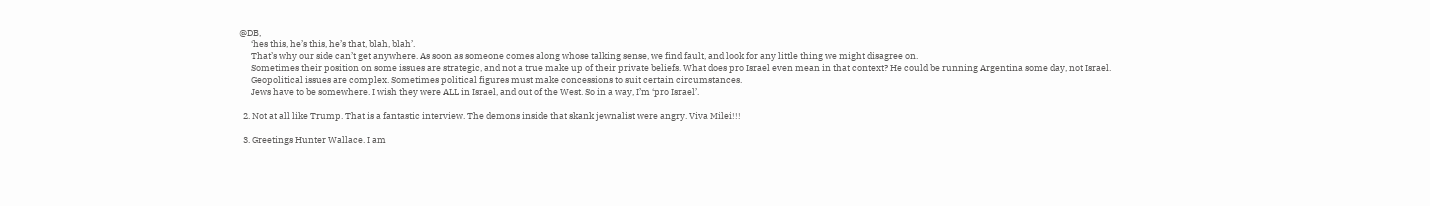@DB,
      ‘hes this, he’s this, he’s that, blah, blah’.
      That’s why our side can’t get anywhere. As soon as someone comes along whose talking sense, we find fault, and look for any little thing we might disagree on.
      Sometimes their position on some issues are strategic, and not a true make up of their private beliefs. What does pro Israel even mean in that context? He could be running Argentina some day, not Israel.
      Geopolitical issues are complex. Sometimes political figures must make concessions to suit certain circumstances.
      Jews have to be somewhere. I wish they were ALL in Israel, and out of the West. So in a way, I’m ‘pro Israel’.

  2. Not at all like Trump. That is a fantastic interview. The demons inside that skank jewnalist were angry. Viva Milei!!!

  3. Greetings Hunter Wallace. I am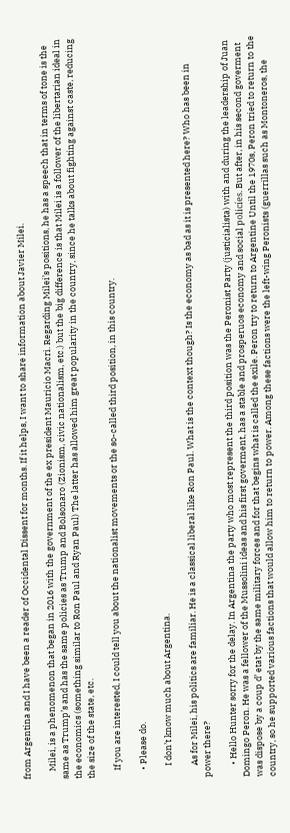from Argentina and I have been a reader of Occidental Dissent for months. If it helps, I want to share information about Javier Milei.

    Milei, is a phenomenon that began in 2016 with the government of the ex president Mauricio Macri. Regarding Milei’s positions, he has a speech that in terms of tone is the same as Trump’s and has the same policies as Trump and Bolsonaro (Zionism, civic nationalism, etc.) but the big difference is that Milei is a follower of the libertarian ideal in the economics (something similar to Ron Paul and Ryan Paul) The latter has allowed him great popularity in the country, since he talks about fighting against caste, reducing the size of the state, etc.

    If you are interested, I could tell you about the nationalist movements or the so-called third position, in this country.

    • Please do.

      I don’t know much about Argentina.

      As for Milei, his politics are familiar. He is a classical liberal like Ron Paul. What is the context though? Is the economy as bad as it is presented here? Who has been in power there?

      • Hello Hunter sorry for the delay. In Argentina the party who most represent the third position was the Peronist Party (justicialista) with and during the leadership of Juan Domingo Peron. He was a fellower of the Mussolini ideas and his first goverment, has a stable and prosperuos economy and social policíes. But after, in his second goverment was dispose by a coup d’ etat by the same military forces and for that begins what is called the exile. Peron try to return to Argentine Until the 1970s, Peron tried to return to the country, so he supported various factions that would allow him to return to power. Among these factions were the left-wing Peronists (guerrillas such as Montoneros, the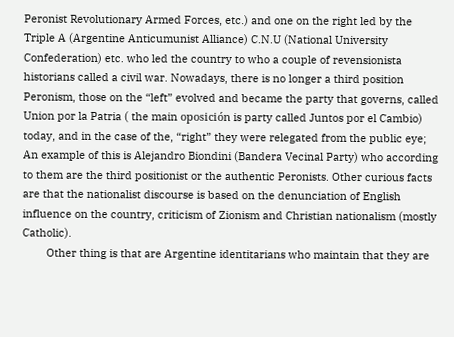Peronist Revolutionary Armed Forces, etc.) and one on the right led by the Triple A (Argentine Anticumunist Alliance) C.N.U (National University Confederation) etc. who led the country to who a couple of revensionista historians called a civil war. Nowadays, there is no longer a third position Peronism, those on the “left” evolved and became the party that governs, called Union por la Patria ( the main oposición is party called Juntos por el Cambio) today, and in the case of the, “right” they were relegated from the public eye; An example of this is Alejandro Biondini (Bandera Vecinal Party) who according to them are the third positionist or the authentic Peronists. Other curious facts are that the nationalist discourse is based on the denunciation of English influence on the country, criticism of Zionism and Christian nationalism (mostly Catholic).
        Other thing is that are Argentine identitarians who maintain that they are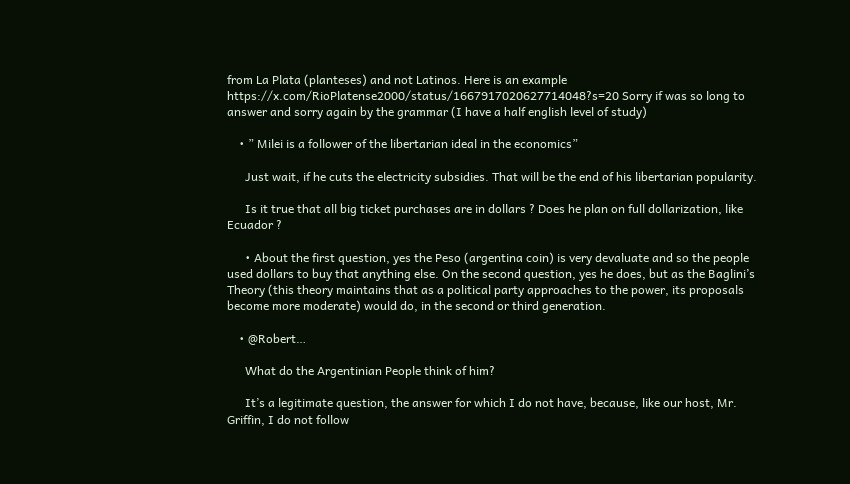from La Plata (planteses) and not Latinos. Here is an example https://x.com/RioPlatense2000/status/1667917020627714048?s=20 Sorry if was so long to answer and sorry again by the grammar (I have a half english level of study)

    • ” Milei is a follower of the libertarian ideal in the economics”

      Just wait, if he cuts the electricity subsidies. That will be the end of his libertarian popularity.

      Is it true that all big ticket purchases are in dollars ? Does he plan on full dollarization, like Ecuador ?

      • About the first question, yes the Peso (argentina coin) is very devaluate and so the people used dollars to buy that anything else. On the second question, yes he does, but as the Baglini’s Theory (this theory maintains that as a political party approaches to the power, its proposals become more moderate) would do, in the second or third generation.

    • @Robert…

      What do the Argentinian People think of him?

      It’s a legitimate question, the answer for which I do not have, because, like our host, Mr. Griffin, I do not follow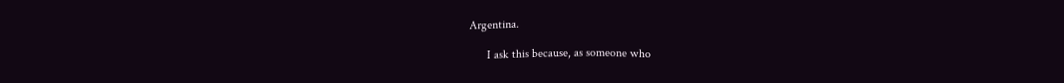Argentina.

      I ask this because, as someone who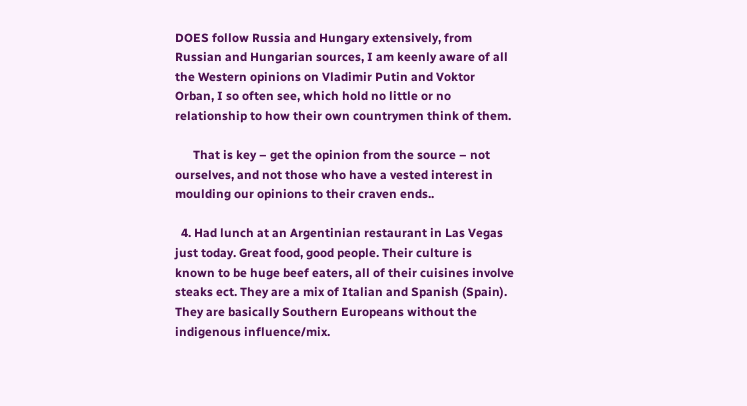DOES follow Russia and Hungary extensively, from Russian and Hungarian sources, I am keenly aware of all the Western opinions on Vladimir Putin and Voktor Orban, I so often see, which hold no little or no relationship to how their own countrymen think of them.

      That is key – get the opinion from the source – not ourselves, and not those who have a vested interest in moulding our opinions to their craven ends..

  4. Had lunch at an Argentinian restaurant in Las Vegas just today. Great food, good people. Their culture is known to be huge beef eaters, all of their cuisines involve steaks ect. They are a mix of Italian and Spanish (Spain). They are basically Southern Europeans without the indigenous influence/mix.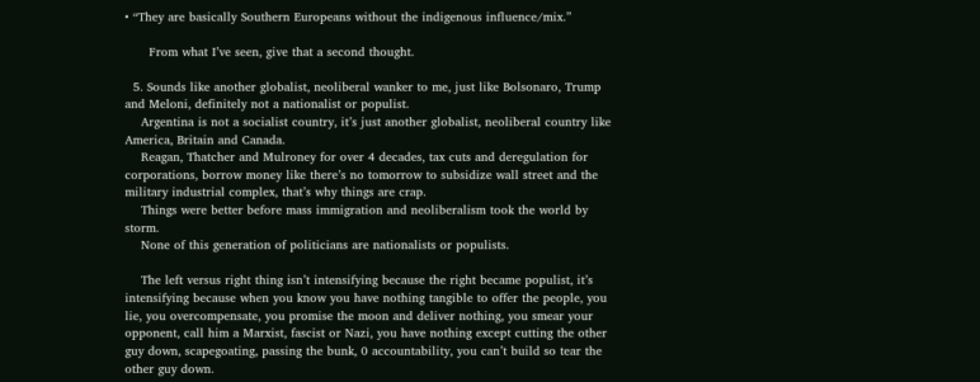• “They are basically Southern Europeans without the indigenous influence/mix.”

      From what I’ve seen, give that a second thought.

  5. Sounds like another globalist, neoliberal wanker to me, just like Bolsonaro, Trump and Meloni, definitely not a nationalist or populist.
    Argentina is not a socialist country, it’s just another globalist, neoliberal country like America, Britain and Canada.
    Reagan, Thatcher and Mulroney for over 4 decades, tax cuts and deregulation for corporations, borrow money like there’s no tomorrow to subsidize wall street and the military industrial complex, that’s why things are crap.
    Things were better before mass immigration and neoliberalism took the world by storm.
    None of this generation of politicians are nationalists or populists.

    The left versus right thing isn’t intensifying because the right became populist, it’s intensifying because when you know you have nothing tangible to offer the people, you lie, you overcompensate, you promise the moon and deliver nothing, you smear your opponent, call him a Marxist, fascist or Nazi, you have nothing except cutting the other guy down, scapegoating, passing the bunk, 0 accountability, you can’t build so tear the other guy down.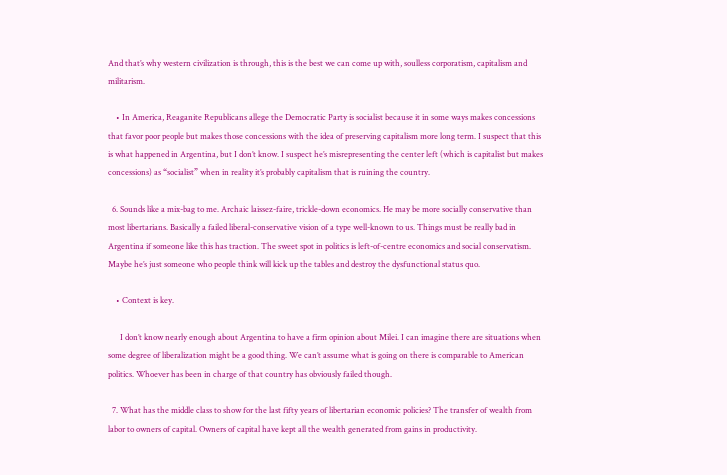And that’s why western civilization is through, this is the best we can come up with, soulless corporatism, capitalism and militarism.

    • In America, Reaganite Republicans allege the Democratic Party is socialist because it in some ways makes concessions that favor poor people but makes those concessions with the idea of preserving capitalism more long term. I suspect that this is what happened in Argentina, but I don’t know. I suspect he’s misrepresenting the center left (which is capitalist but makes concessions) as “socialist” when in reality it’s probably capitalism that is ruining the country.

  6. Sounds like a mix-bag to me. Archaic laissez-faire, trickle-down economics. He may be more socially conservative than most libertarians. Basically a failed liberal-conservative vision of a type well-known to us. Things must be really bad in Argentina if someone like this has traction. The sweet spot in politics is left-of-centre economics and social conservatism. Maybe he’s just someone who people think will kick up the tables and destroy the dysfunctional status quo.

    • Context is key.

      I don’t know nearly enough about Argentina to have a firm opinion about Milei. I can imagine there are situations when some degree of liberalization might be a good thing. We can’t assume what is going on there is comparable to American politics. Whoever has been in charge of that country has obviously failed though.

  7. What has the middle class to show for the last fifty years of libertarian economic policies? The transfer of wealth from labor to owners of capital. Owners of capital have kept all the wealth generated from gains in productivity.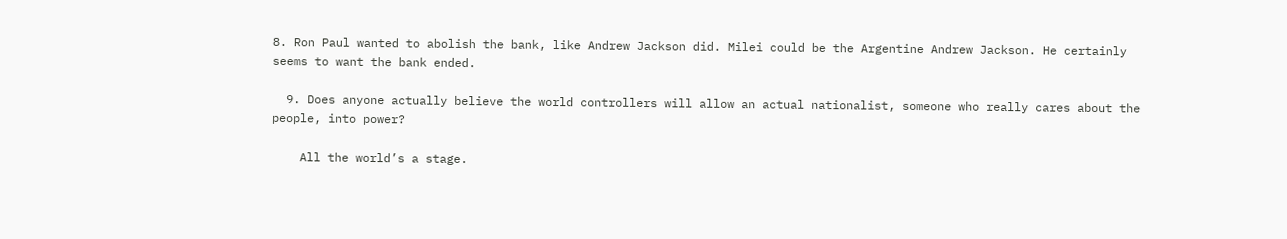8. Ron Paul wanted to abolish the bank, like Andrew Jackson did. Milei could be the Argentine Andrew Jackson. He certainly seems to want the bank ended.

  9. Does anyone actually believe the world controllers will allow an actual nationalist, someone who really cares about the people, into power?

    All the world’s a stage.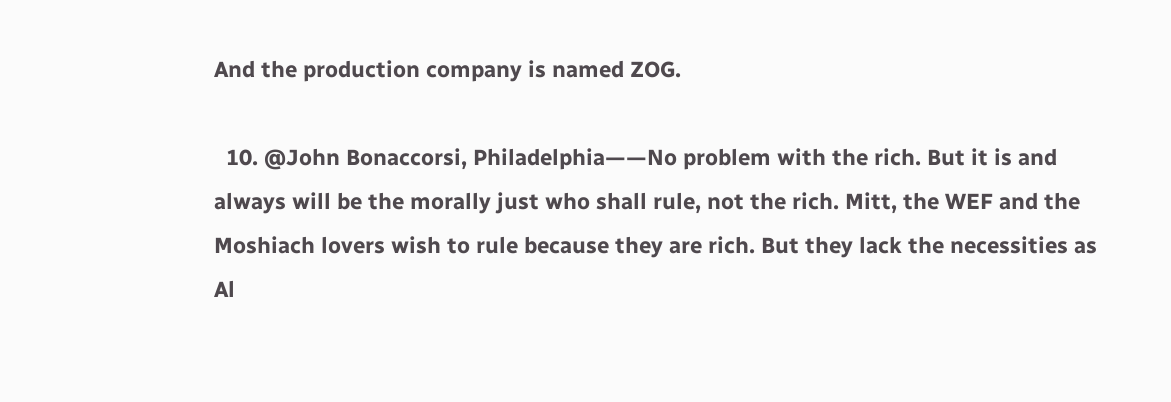And the production company is named ZOG.

  10. @John Bonaccorsi, Philadelphia——No problem with the rich. But it is and always will be the morally just who shall rule, not the rich. Mitt, the WEF and the Moshiach lovers wish to rule because they are rich. But they lack the necessities as Al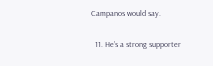Campanos would say.

  11. He’s a strong supporter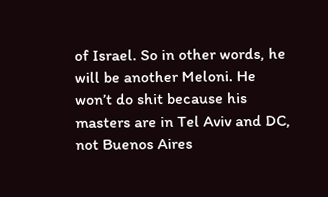of Israel. So in other words, he will be another Meloni. He won’t do shit because his masters are in Tel Aviv and DC, not Buenos Aires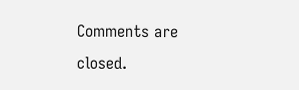Comments are closed.